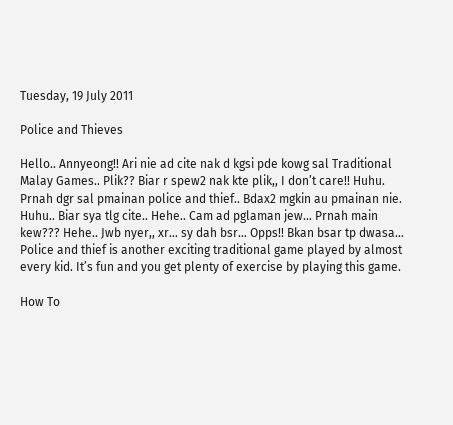Tuesday, 19 July 2011

Police and Thieves

Hello.. Annyeong!! Ari nie ad cite nak d kgsi pde kowg sal Traditional Malay Games.. Plik?? Biar r spew2 nak kte plik,, I don’t care!! Huhu. Prnah dgr sal pmainan police and thief.. Bdax2 mgkin au pmainan nie. Huhu.. Biar sya tlg cite.. Hehe.. Cam ad pglaman jew… Prnah main kew??? Hehe.. Jwb nyer,, xr… sy dah bsr… Opps!! Bkan bsar tp dwasa… Police and thief is another exciting traditional game played by almost every kid. It’s fun and you get plenty of exercise by playing this game.

How To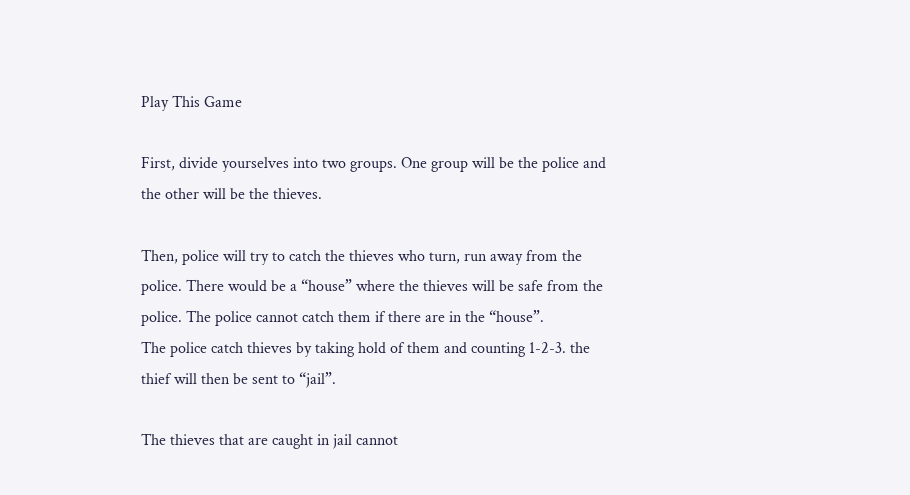Play This Game

First, divide yourselves into two groups. One group will be the police and the other will be the thieves.

Then, police will try to catch the thieves who turn, run away from the police. There would be a “house” where the thieves will be safe from the police. The police cannot catch them if there are in the “house”.
The police catch thieves by taking hold of them and counting 1-2-3. the thief will then be sent to “jail”.

The thieves that are caught in jail cannot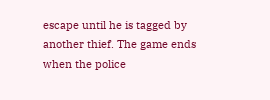escape until he is tagged by another thief. The game ends when the police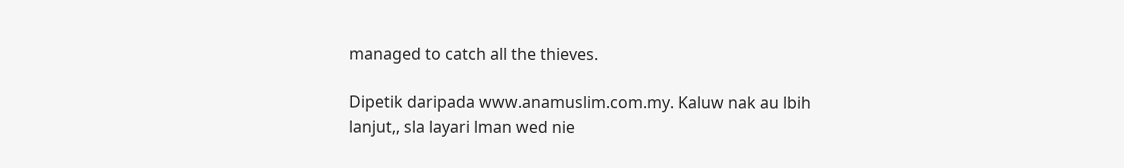managed to catch all the thieves.

Dipetik daripada www.anamuslim.com.my. Kaluw nak au lbih lanjut,, sla layari lman wed nie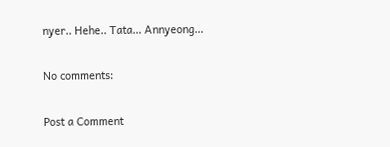nyer.. Hehe.. Tata… Annyeong…

No comments:

Post a Comment